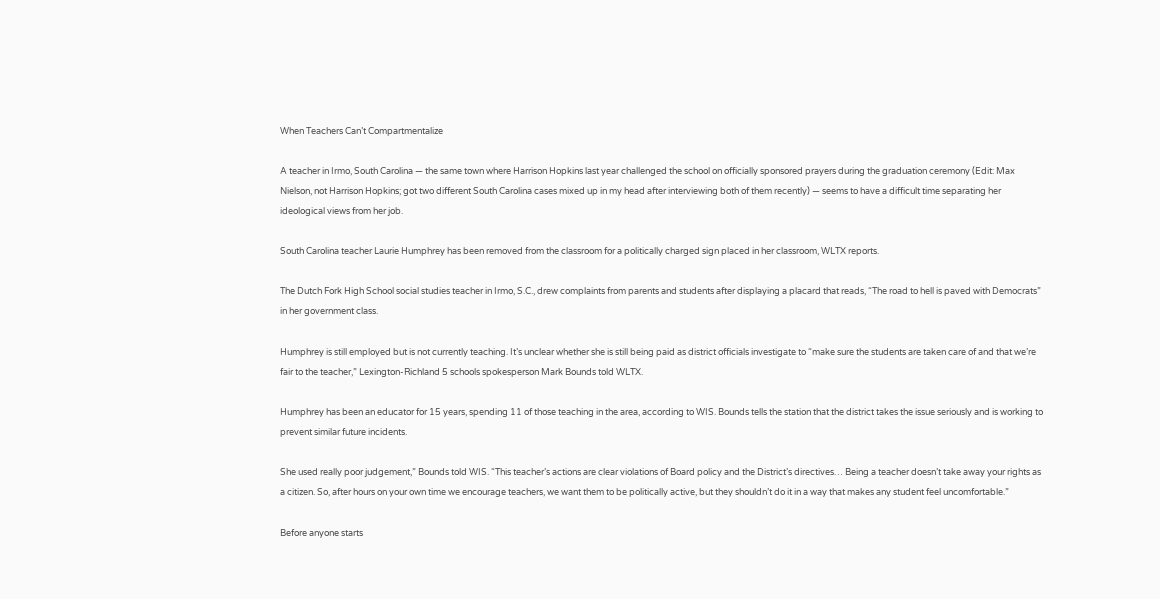When Teachers Can’t Compartmentalize

A teacher in Irmo, South Carolina — the same town where Harrison Hopkins last year challenged the school on officially sponsored prayers during the graduation ceremony (Edit: Max Nielson, not Harrison Hopkins; got two different South Carolina cases mixed up in my head after interviewing both of them recently) — seems to have a difficult time separating her ideological views from her job.

South Carolina teacher Laurie Humphrey has been removed from the classroom for a politically charged sign placed in her classroom, WLTX reports.

The Dutch Fork High School social studies teacher in Irmo, S.C., drew complaints from parents and students after displaying a placard that reads, “The road to hell is paved with Democrats” in her government class.

Humphrey is still employed but is not currently teaching. It’s unclear whether she is still being paid as district officials investigate to “make sure the students are taken care of and that we’re fair to the teacher,” Lexington-Richland 5 schools spokesperson Mark Bounds told WLTX.

Humphrey has been an educator for 15 years, spending 11 of those teaching in the area, according to WIS. Bounds tells the station that the district takes the issue seriously and is working to prevent similar future incidents.

She used really poor judgement,” Bounds told WIS. “This teacher’s actions are clear violations of Board policy and the District’s directives… Being a teacher doesn’t take away your rights as a citizen. So, after hours on your own time we encourage teachers, we want them to be politically active, but they shouldn’t do it in a way that makes any student feel uncomfortable.”

Before anyone starts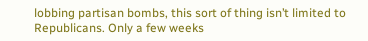lobbing partisan bombs, this sort of thing isn’t limited to Republicans. Only a few weeks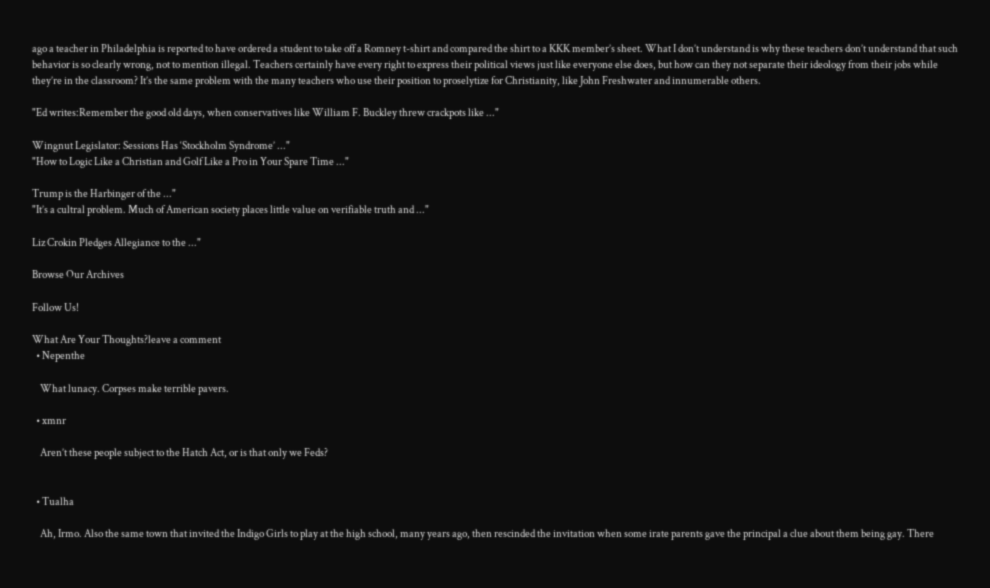ago a teacher in Philadelphia is reported to have ordered a student to take off a Romney t-shirt and compared the shirt to a KKK member’s sheet. What I don’t understand is why these teachers don’t understand that such behavior is so clearly wrong, not to mention illegal. Teachers certainly have every right to express their political views just like everyone else does, but how can they not separate their ideology from their jobs while they’re in the classroom? It’s the same problem with the many teachers who use their position to proselytize for Christianity, like John Freshwater and innumerable others.

"Ed writes:Remember the good old days, when conservatives like William F. Buckley threw crackpots like ..."

Wingnut Legislator: Sessions Has ‘Stockholm Syndrome’ ..."
"How to Logic Like a Christian and Golf Like a Pro in Your Spare Time ..."

Trump is the Harbinger of the ..."
"It’s a cultral problem. Much of American society places little value on verifiable truth and ..."

Liz Crokin Pledges Allegiance to the ..."

Browse Our Archives

Follow Us!

What Are Your Thoughts?leave a comment
  • Nepenthe

    What lunacy. Corpses make terrible pavers.

  • xmnr

    Aren’t these people subject to the Hatch Act, or is that only we Feds?


  • Tualha

    Ah, Irmo. Also the same town that invited the Indigo Girls to play at the high school, many years ago, then rescinded the invitation when some irate parents gave the principal a clue about them being gay. There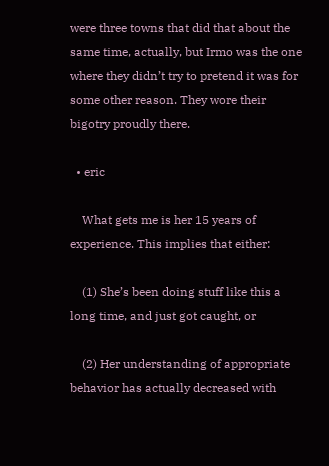were three towns that did that about the same time, actually, but Irmo was the one where they didn’t try to pretend it was for some other reason. They wore their bigotry proudly there.

  • eric

    What gets me is her 15 years of experience. This implies that either:

    (1) She’s been doing stuff like this a long time, and just got caught, or

    (2) Her understanding of appropriate behavior has actually decreased with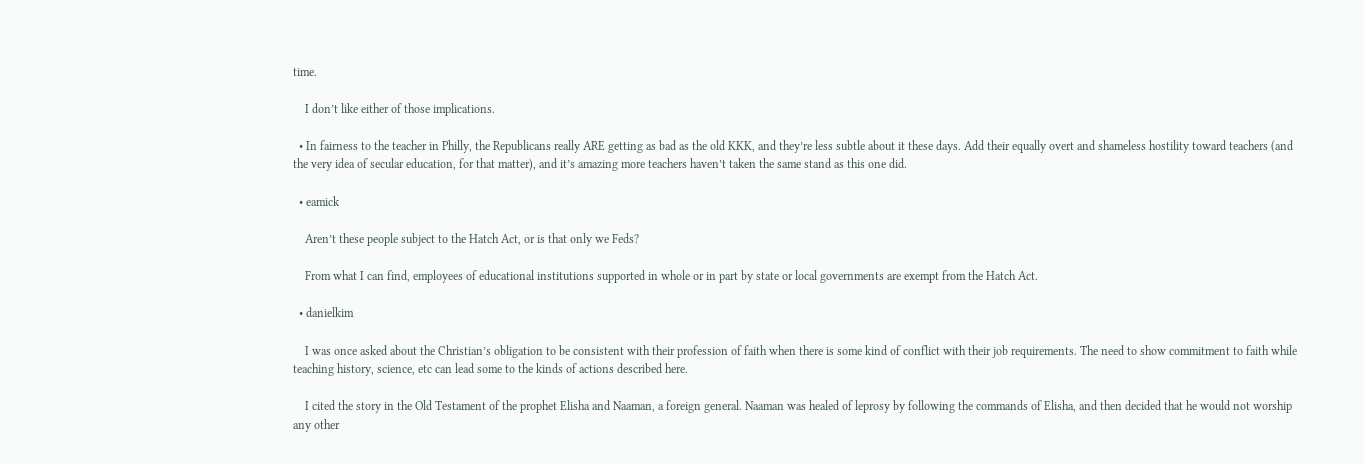time.

    I don’t like either of those implications.

  • In fairness to the teacher in Philly, the Republicans really ARE getting as bad as the old KKK, and they’re less subtle about it these days. Add their equally overt and shameless hostility toward teachers (and the very idea of secular education, for that matter), and it’s amazing more teachers haven’t taken the same stand as this one did.

  • eamick

    Aren’t these people subject to the Hatch Act, or is that only we Feds?

    From what I can find, employees of educational institutions supported in whole or in part by state or local governments are exempt from the Hatch Act.

  • danielkim

    I was once asked about the Christian’s obligation to be consistent with their profession of faith when there is some kind of conflict with their job requirements. The need to show commitment to faith while teaching history, science, etc can lead some to the kinds of actions described here.

    I cited the story in the Old Testament of the prophet Elisha and Naaman, a foreign general. Naaman was healed of leprosy by following the commands of Elisha, and then decided that he would not worship any other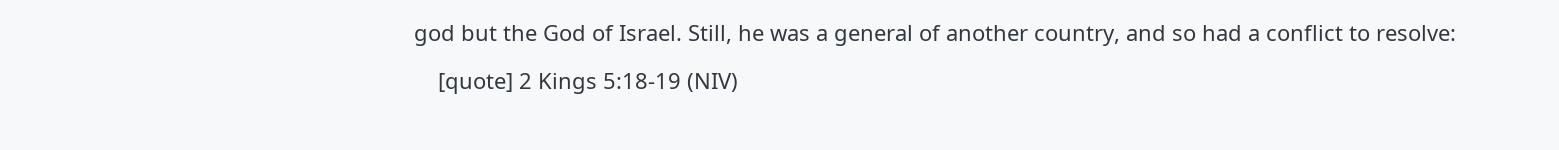god but the God of Israel. Still, he was a general of another country, and so had a conflict to resolve:

    [quote] 2 Kings 5:18-19 (NIV)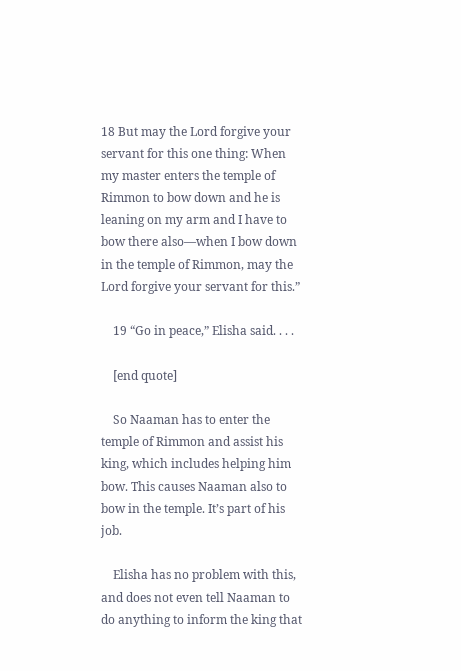18 But may the Lord forgive your servant for this one thing: When my master enters the temple of Rimmon to bow down and he is leaning on my arm and I have to bow there also—when I bow down in the temple of Rimmon, may the Lord forgive your servant for this.”

    19 “Go in peace,” Elisha said. . . .

    [end quote]

    So Naaman has to enter the temple of Rimmon and assist his king, which includes helping him bow. This causes Naaman also to bow in the temple. It’s part of his job.

    Elisha has no problem with this, and does not even tell Naaman to do anything to inform the king that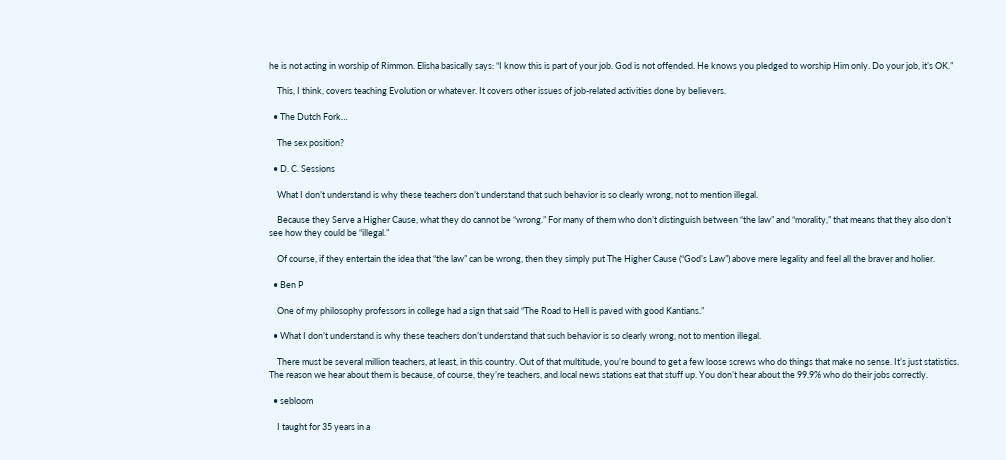he is not acting in worship of Rimmon. Elisha basically says: “I know this is part of your job. God is not offended. He knows you pledged to worship Him only. Do your job, it’s OK.”

    This, I think, covers teaching Evolution or whatever. It covers other issues of job-related activities done by believers.

  • The Dutch Fork…

    The sex position?

  • D. C. Sessions

    What I don’t understand is why these teachers don’t understand that such behavior is so clearly wrong, not to mention illegal.

    Because they Serve a Higher Cause, what they do cannot be “wrong.” For many of them who don’t distinguish between “the law” and “morality,” that means that they also don’t see how they could be “illegal.”

    Of course, if they entertain the idea that “the law” can be wrong, then they simply put The Higher Cause (“God’s Law”) above mere legality and feel all the braver and holier.

  • Ben P

    One of my philosophy professors in college had a sign that said “The Road to Hell is paved with good Kantians.”

  • What I don’t understand is why these teachers don’t understand that such behavior is so clearly wrong, not to mention illegal.

    There must be several million teachers, at least, in this country. Out of that multitude, you’re bound to get a few loose screws who do things that make no sense. It’s just statistics. The reason we hear about them is because, of course, they’re teachers, and local news stations eat that stuff up. You don’t hear about the 99.9% who do their jobs correctly.

  • sebloom

    I taught for 35 years in a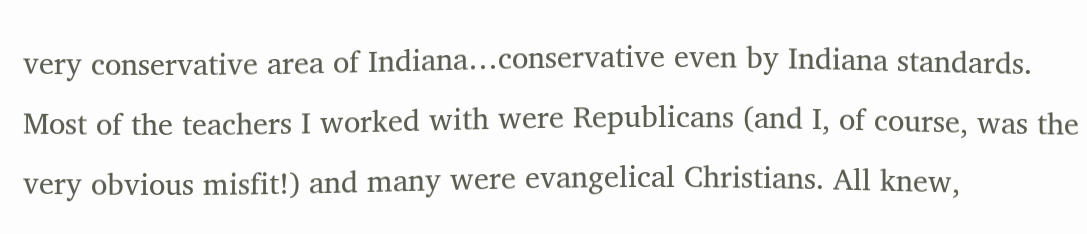very conservative area of Indiana…conservative even by Indiana standards. Most of the teachers I worked with were Republicans (and I, of course, was the very obvious misfit!) and many were evangelical Christians. All knew,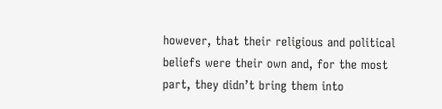however, that their religious and political beliefs were their own and, for the most part, they didn’t bring them into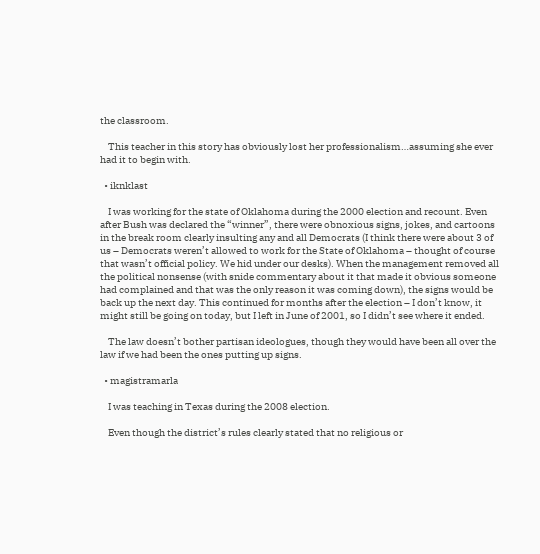the classroom.

    This teacher in this story has obviously lost her professionalism…assuming she ever had it to begin with.

  • iknklast

    I was working for the state of Oklahoma during the 2000 election and recount. Even after Bush was declared the “winner”, there were obnoxious signs, jokes, and cartoons in the break room clearly insulting any and all Democrats (I think there were about 3 of us – Democrats weren’t allowed to work for the State of Oklahoma – thought of course that wasn’t official policy. We hid under our desks). When the management removed all the political nonsense (with snide commentary about it that made it obvious someone had complained and that was the only reason it was coming down), the signs would be back up the next day. This continued for months after the election – I don’t know, it might still be going on today, but I left in June of 2001, so I didn’t see where it ended.

    The law doesn’t bother partisan ideologues, though they would have been all over the law if we had been the ones putting up signs.

  • magistramarla

    I was teaching in Texas during the 2008 election.

    Even though the district’s rules clearly stated that no religious or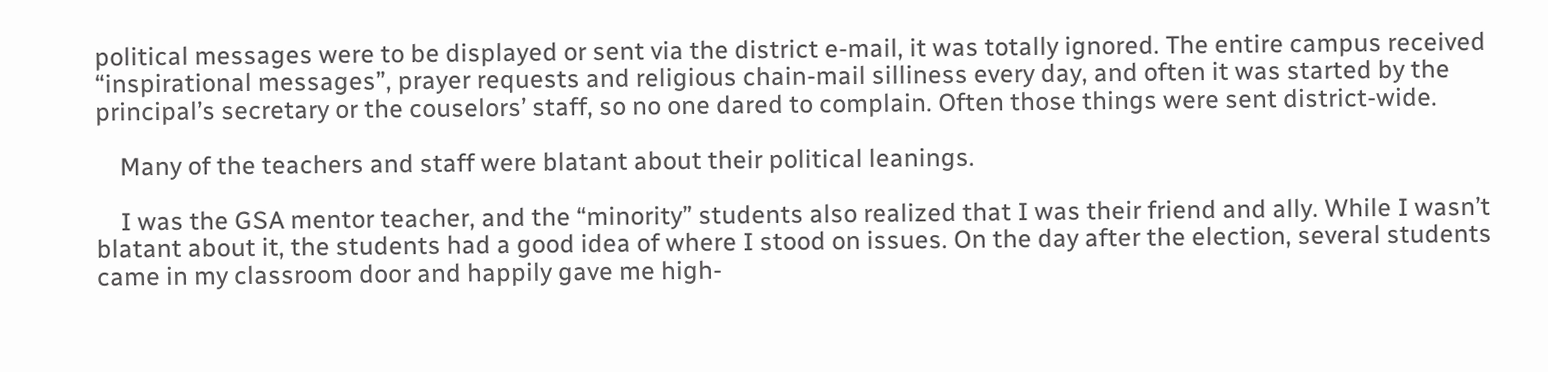political messages were to be displayed or sent via the district e-mail, it was totally ignored. The entire campus received “inspirational messages”, prayer requests and religious chain-mail silliness every day, and often it was started by the principal’s secretary or the couselors’ staff, so no one dared to complain. Often those things were sent district-wide.

    Many of the teachers and staff were blatant about their political leanings.

    I was the GSA mentor teacher, and the “minority” students also realized that I was their friend and ally. While I wasn’t blatant about it, the students had a good idea of where I stood on issues. On the day after the election, several students came in my classroom door and happily gave me high-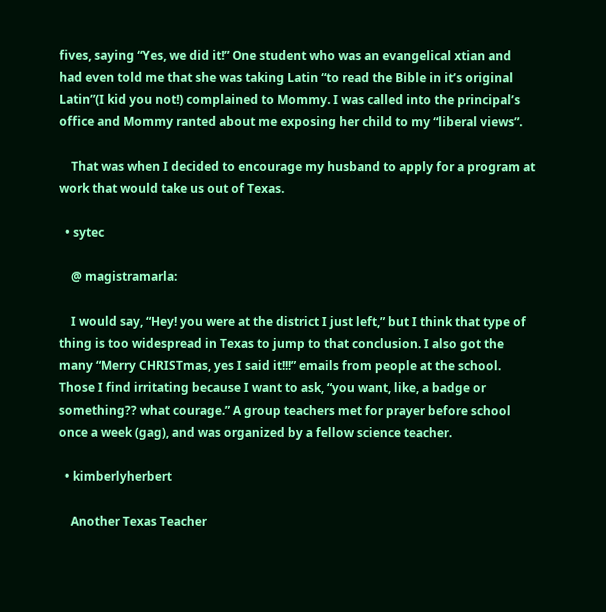fives, saying “Yes, we did it!” One student who was an evangelical xtian and had even told me that she was taking Latin “to read the Bible in it’s original Latin”(I kid you not!) complained to Mommy. I was called into the principal’s office and Mommy ranted about me exposing her child to my “liberal views”.

    That was when I decided to encourage my husband to apply for a program at work that would take us out of Texas.

  • sytec

    @ magistramarla:

    I would say, “Hey! you were at the district I just left,” but I think that type of thing is too widespread in Texas to jump to that conclusion. I also got the many “Merry CHRISTmas, yes I said it!!!” emails from people at the school. Those I find irritating because I want to ask, “you want, like, a badge or something?? what courage.” A group teachers met for prayer before school once a week (gag), and was organized by a fellow science teacher.

  • kimberlyherbert

    Another Texas Teacher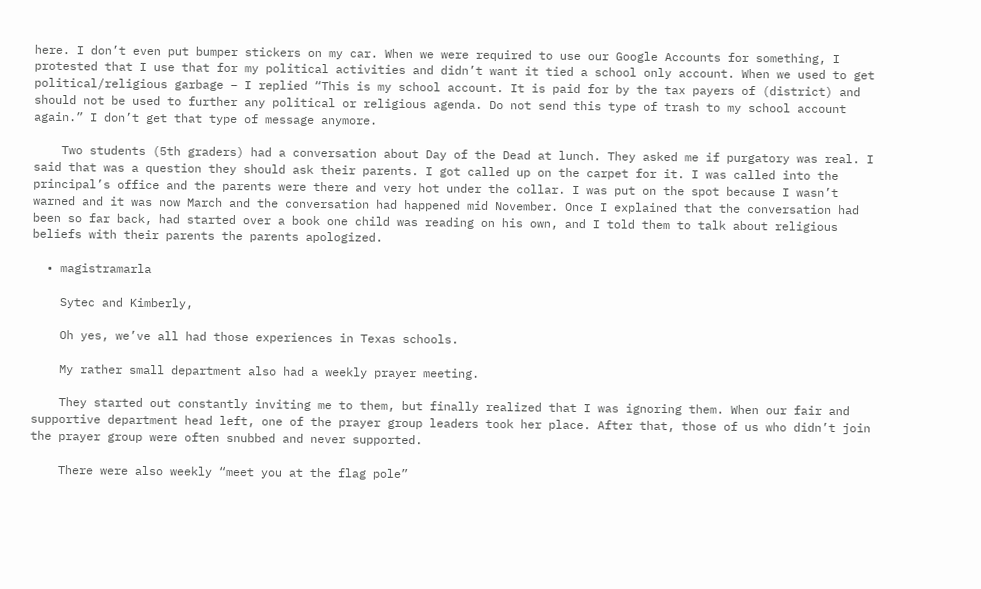here. I don’t even put bumper stickers on my car. When we were required to use our Google Accounts for something, I protested that I use that for my political activities and didn’t want it tied a school only account. When we used to get political/religious garbage – I replied “This is my school account. It is paid for by the tax payers of (district) and should not be used to further any political or religious agenda. Do not send this type of trash to my school account again.” I don’t get that type of message anymore.

    Two students (5th graders) had a conversation about Day of the Dead at lunch. They asked me if purgatory was real. I said that was a question they should ask their parents. I got called up on the carpet for it. I was called into the principal’s office and the parents were there and very hot under the collar. I was put on the spot because I wasn’t warned and it was now March and the conversation had happened mid November. Once I explained that the conversation had been so far back, had started over a book one child was reading on his own, and I told them to talk about religious beliefs with their parents the parents apologized.

  • magistramarla

    Sytec and Kimberly,

    Oh yes, we’ve all had those experiences in Texas schools.

    My rather small department also had a weekly prayer meeting.

    They started out constantly inviting me to them, but finally realized that I was ignoring them. When our fair and supportive department head left, one of the prayer group leaders took her place. After that, those of us who didn’t join the prayer group were often snubbed and never supported.

    There were also weekly “meet you at the flag pole”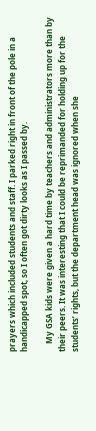prayers which included students and staff. I parked right in front of the pole in a handicapped spot, so I often got dirty looks as I passed by.

    My GSA kids were given a hard time by teachers and administrators more than by their peers. It was interesting that I could be reprimanded for holding up for the students’ rights, but the department head was ignored when she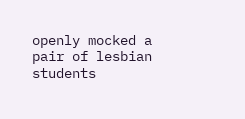openly mocked a pair of lesbian students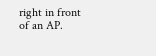right in front of an AP.